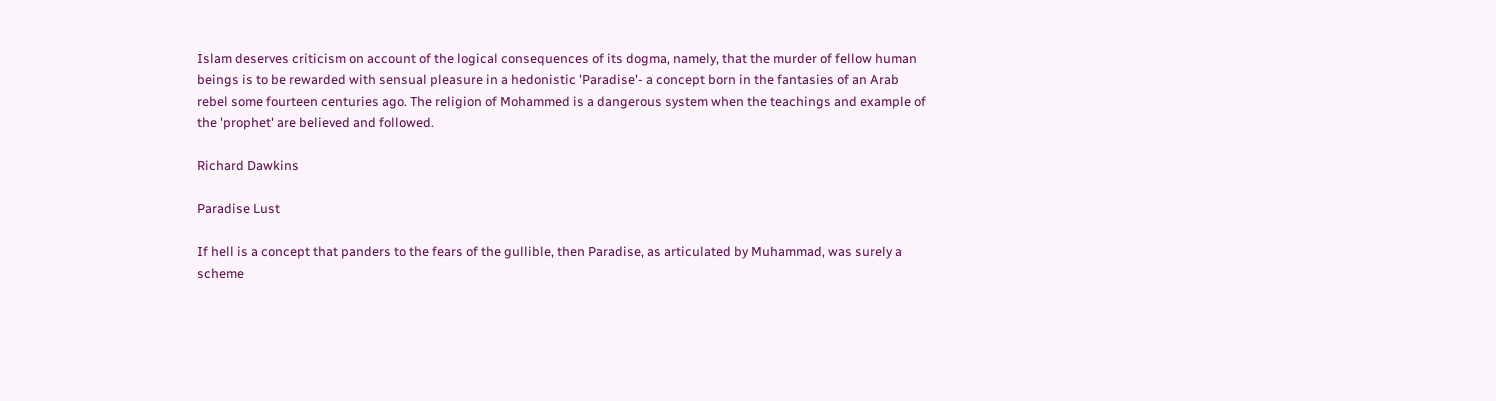Islam deserves criticism on account of the logical consequences of its dogma, namely, that the murder of fellow human beings is to be rewarded with sensual pleasure in a hedonistic 'Paradise'- a concept born in the fantasies of an Arab rebel some fourteen centuries ago. The religion of Mohammed is a dangerous system when the teachings and example of the 'prophet' are believed and followed.

Richard Dawkins

Paradise Lust

If hell is a concept that panders to the fears of the gullible, then Paradise, as articulated by Muhammad, was surely a scheme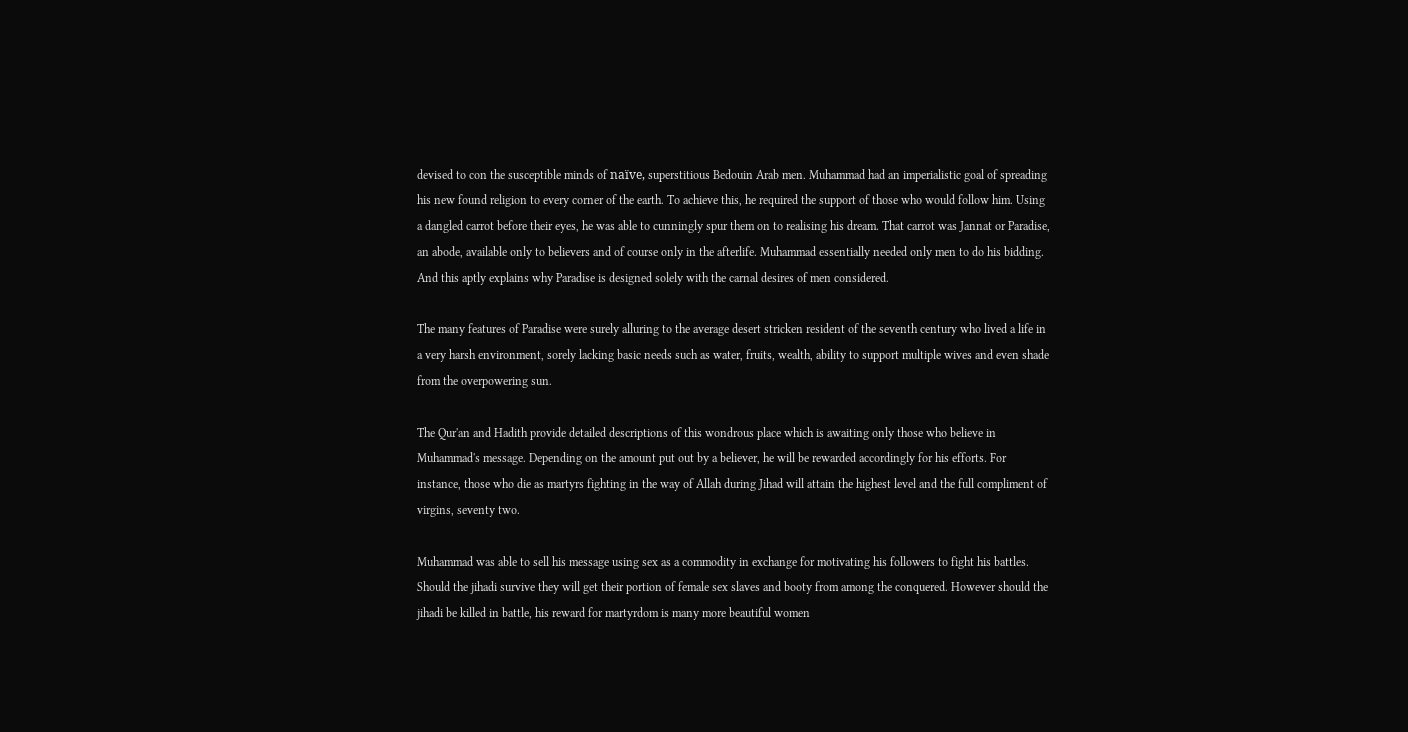devised to con the susceptible minds of naïve, superstitious Bedouin Arab men. Muhammad had an imperialistic goal of spreading his new found religion to every corner of the earth. To achieve this, he required the support of those who would follow him. Using a dangled carrot before their eyes, he was able to cunningly spur them on to realising his dream. That carrot was Jannat or Paradise, an abode, available only to believers and of course only in the afterlife. Muhammad essentially needed only men to do his bidding. And this aptly explains why Paradise is designed solely with the carnal desires of men considered.

The many features of Paradise were surely alluring to the average desert stricken resident of the seventh century who lived a life in a very harsh environment, sorely lacking basic needs such as water, fruits, wealth, ability to support multiple wives and even shade from the overpowering sun.

The Qur'an and Hadith provide detailed descriptions of this wondrous place which is awaiting only those who believe in Muhammad's message. Depending on the amount put out by a believer, he will be rewarded accordingly for his efforts. For instance, those who die as martyrs fighting in the way of Allah during Jihad will attain the highest level and the full compliment of virgins, seventy two.

Muhammad was able to sell his message using sex as a commodity in exchange for motivating his followers to fight his battles. Should the jihadi survive they will get their portion of female sex slaves and booty from among the conquered. However should the jihadi be killed in battle, his reward for martyrdom is many more beautiful women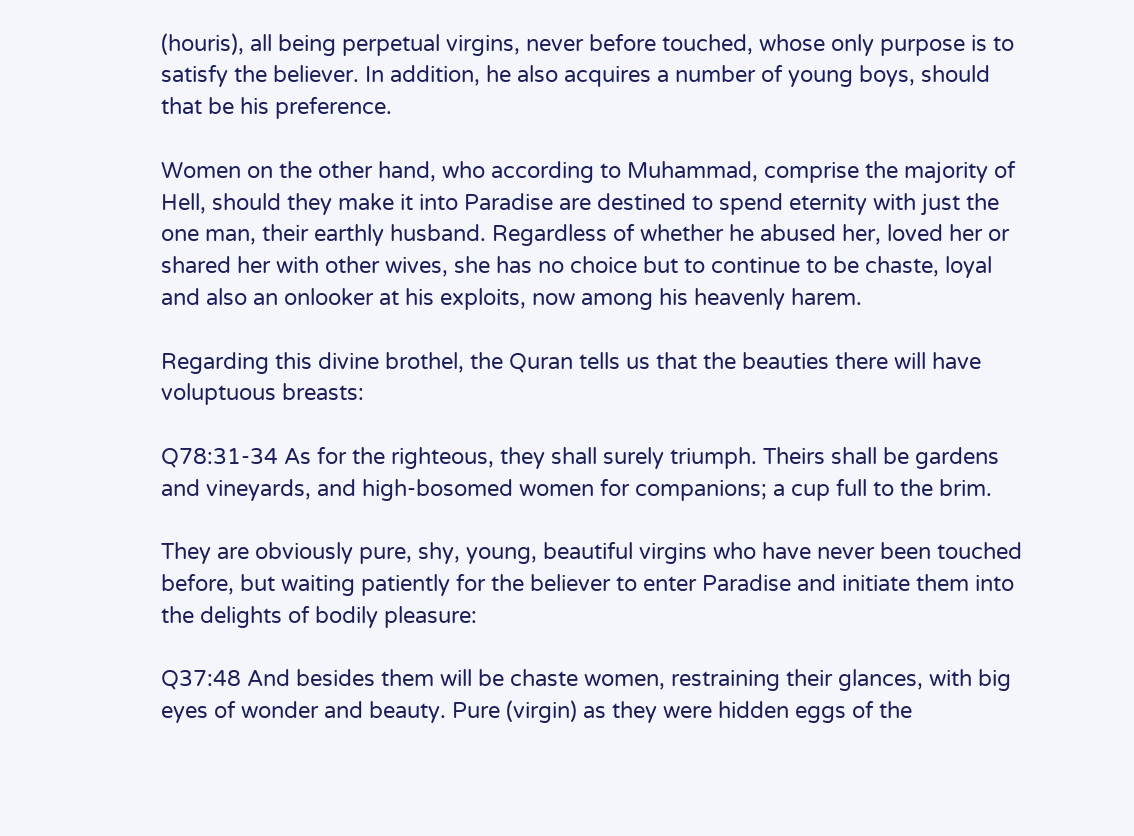(houris), all being perpetual virgins, never before touched, whose only purpose is to satisfy the believer. In addition, he also acquires a number of young boys, should that be his preference.

Women on the other hand, who according to Muhammad, comprise the majority of Hell, should they make it into Paradise are destined to spend eternity with just the one man, their earthly husband. Regardless of whether he abused her, loved her or shared her with other wives, she has no choice but to continue to be chaste, loyal and also an onlooker at his exploits, now among his heavenly harem.

Regarding this divine brothel, the Quran tells us that the beauties there will have voluptuous breasts:

Q78:31-34 As for the righteous, they shall surely triumph. Theirs shall be gardens and vineyards, and high-bosomed women for companions; a cup full to the brim.

They are obviously pure, shy, young, beautiful virgins who have never been touched before, but waiting patiently for the believer to enter Paradise and initiate them into the delights of bodily pleasure:

Q37:48 And besides them will be chaste women, restraining their glances, with big eyes of wonder and beauty. Pure (virgin) as they were hidden eggs of the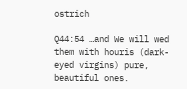ostrich

Q44:54 …and We will wed them with houris (dark-eyed virgins) pure, beautiful ones.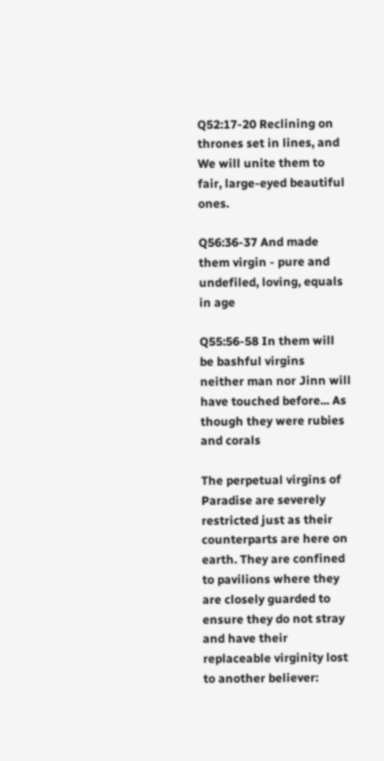Q52:17-20 Reclining on thrones set in lines, and We will unite them to fair, large-eyed beautiful ones.

Q56:36-37 And made them virgin - pure and undefiled, loving, equals in age

Q55:56-58 In them will be bashful virgins neither man nor Jinn will have touched before... As though they were rubies and corals

The perpetual virgins of Paradise are severely restricted just as their counterparts are here on earth. They are confined to pavilions where they are closely guarded to ensure they do not stray and have their replaceable virginity lost to another believer: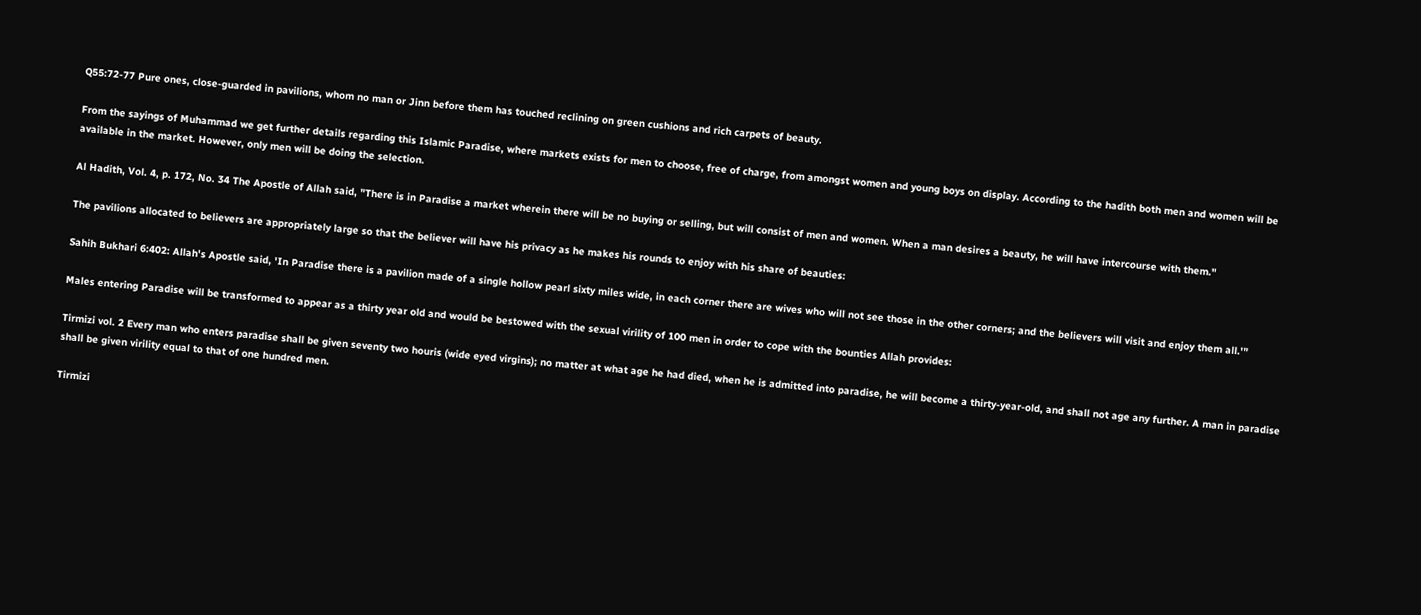Q55:72-77 Pure ones, close-guarded in pavilions, whom no man or Jinn before them has touched reclining on green cushions and rich carpets of beauty.

From the sayings of Muhammad we get further details regarding this Islamic Paradise, where markets exists for men to choose, free of charge, from amongst women and young boys on display. According to the hadith both men and women will be available in the market. However, only men will be doing the selection.

Al Hadith, Vol. 4, p. 172, No. 34 The Apostle of Allah said, "There is in Paradise a market wherein there will be no buying or selling, but will consist of men and women. When a man desires a beauty, he will have intercourse with them."

The pavilions allocated to believers are appropriately large so that the believer will have his privacy as he makes his rounds to enjoy with his share of beauties:

Sahih Bukhari 6:402: Allah's Apostle said, 'In Paradise there is a pavilion made of a single hollow pearl sixty miles wide, in each corner there are wives who will not see those in the other corners; and the believers will visit and enjoy them all.'"

Males entering Paradise will be transformed to appear as a thirty year old and would be bestowed with the sexual virility of 100 men in order to cope with the bounties Allah provides:

Tirmizi vol. 2 Every man who enters paradise shall be given seventy two houris (wide eyed virgins); no matter at what age he had died, when he is admitted into paradise, he will become a thirty-year-old, and shall not age any further. A man in paradise shall be given virility equal to that of one hundred men.

Tirmizi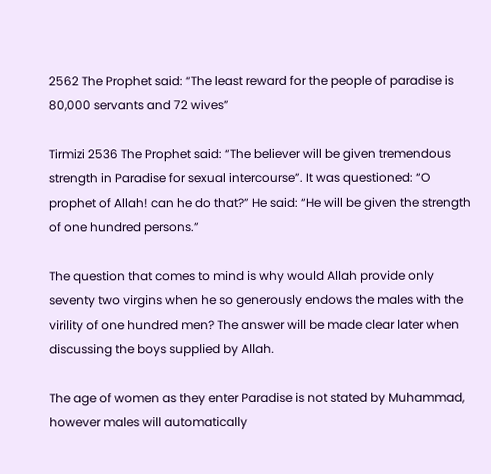2562 The Prophet said: “The least reward for the people of paradise is 80,000 servants and 72 wives”

Tirmizi 2536 The Prophet said: “The believer will be given tremendous strength in Paradise for sexual intercourse”. It was questioned: “O prophet of Allah! can he do that?” He said: “He will be given the strength of one hundred persons.”

The question that comes to mind is why would Allah provide only seventy two virgins when he so generously endows the males with the virility of one hundred men? The answer will be made clear later when discussing the boys supplied by Allah.

The age of women as they enter Paradise is not stated by Muhammad, however males will automatically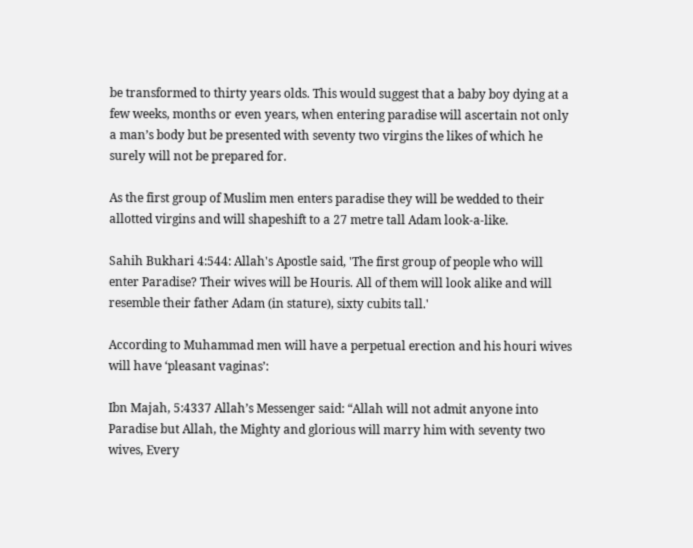be transformed to thirty years olds. This would suggest that a baby boy dying at a few weeks, months or even years, when entering paradise will ascertain not only a man’s body but be presented with seventy two virgins the likes of which he surely will not be prepared for.

As the first group of Muslim men enters paradise they will be wedded to their allotted virgins and will shapeshift to a 27 metre tall Adam look-a-like.

Sahih Bukhari 4:544: Allah's Apostle said, 'The first group of people who will enter Paradise? Their wives will be Houris. All of them will look alike and will resemble their father Adam (in stature), sixty cubits tall.'

According to Muhammad men will have a perpetual erection and his houri wives will have ‘pleasant vaginas’:

Ibn Majah, 5:4337 Allah’s Messenger said: “Allah will not admit anyone into Paradise but Allah, the Mighty and glorious will marry him with seventy two wives, Every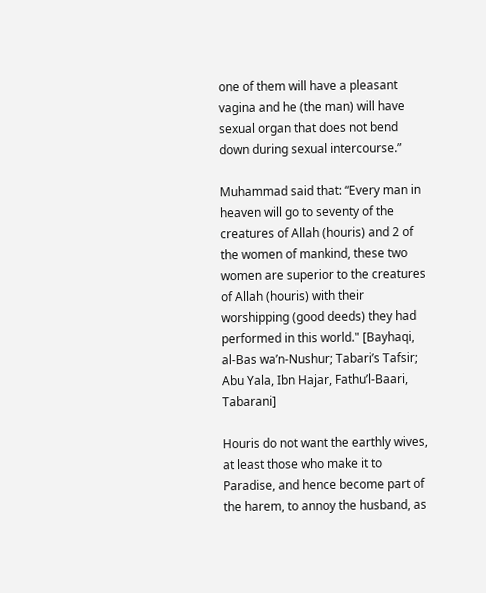one of them will have a pleasant vagina and he (the man) will have sexual organ that does not bend down during sexual intercourse.”

Muhammad said that: “Every man in heaven will go to seventy of the creatures of Allah (houris) and 2 of the women of mankind, these two women are superior to the creatures of Allah (houris) with their worshipping (good deeds) they had performed in this world." [Bayhaqi, al-Bas wa’n-Nushur; Tabari’s Tafsir; Abu Yala, Ibn Hajar, Fathu’l-Baari, Tabarani]

Houris do not want the earthly wives, at least those who make it to Paradise, and hence become part of the harem, to annoy the husband, as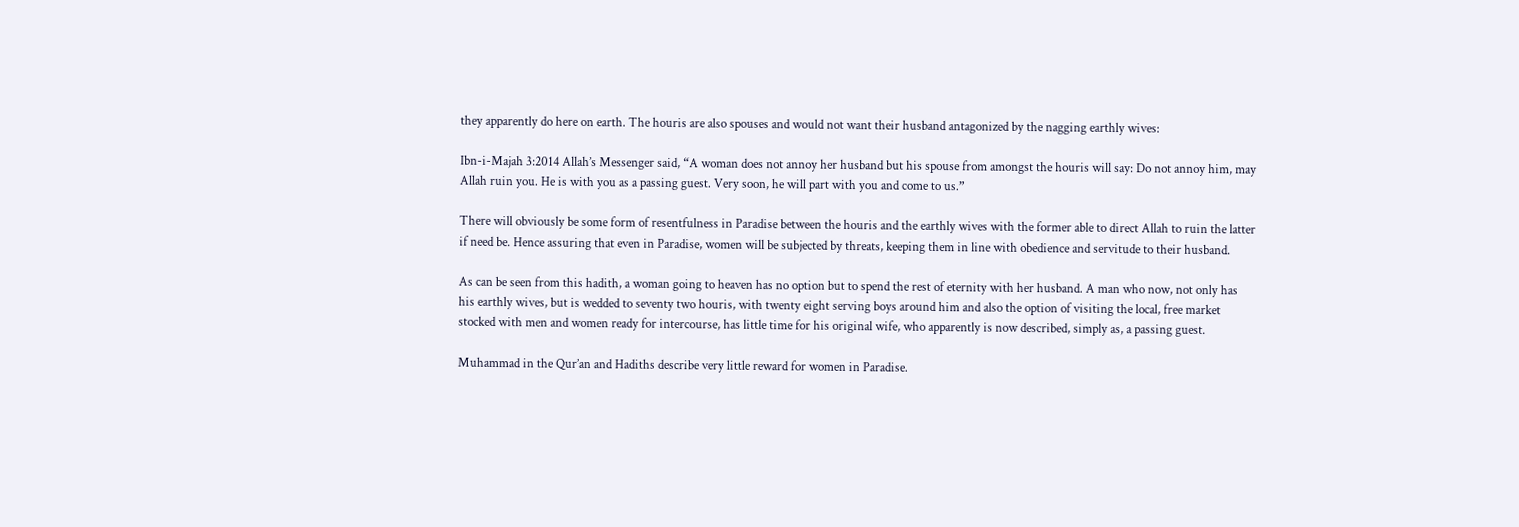they apparently do here on earth. The houris are also spouses and would not want their husband antagonized by the nagging earthly wives:

Ibn-i-Majah 3:2014 Allah’s Messenger said, “A woman does not annoy her husband but his spouse from amongst the houris will say: Do not annoy him, may Allah ruin you. He is with you as a passing guest. Very soon, he will part with you and come to us.”

There will obviously be some form of resentfulness in Paradise between the houris and the earthly wives with the former able to direct Allah to ruin the latter if need be. Hence assuring that even in Paradise, women will be subjected by threats, keeping them in line with obedience and servitude to their husband.

As can be seen from this hadith, a woman going to heaven has no option but to spend the rest of eternity with her husband. A man who now, not only has his earthly wives, but is wedded to seventy two houris, with twenty eight serving boys around him and also the option of visiting the local, free market stocked with men and women ready for intercourse, has little time for his original wife, who apparently is now described, simply as, a passing guest.

Muhammad in the Qur’an and Hadiths describe very little reward for women in Paradise.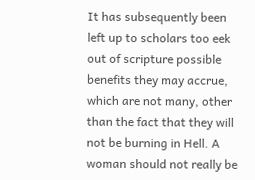It has subsequently been left up to scholars too eek out of scripture possible benefits they may accrue, which are not many, other than the fact that they will not be burning in Hell. A woman should not really be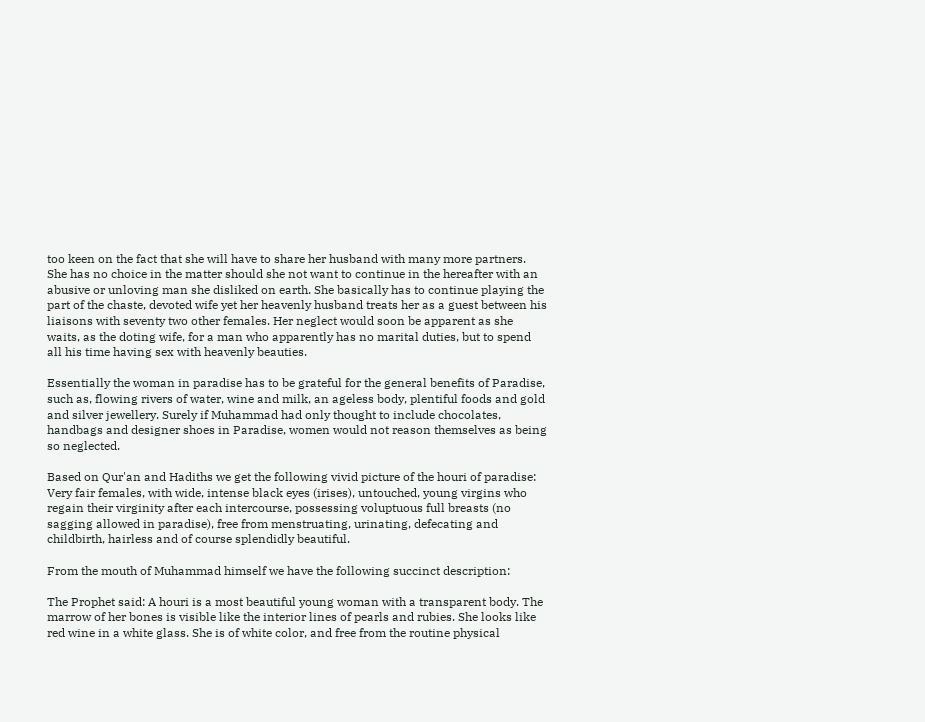too keen on the fact that she will have to share her husband with many more partners. She has no choice in the matter should she not want to continue in the hereafter with an abusive or unloving man she disliked on earth. She basically has to continue playing the part of the chaste, devoted wife yet her heavenly husband treats her as a guest between his liaisons with seventy two other females. Her neglect would soon be apparent as she waits, as the doting wife, for a man who apparently has no marital duties, but to spend all his time having sex with heavenly beauties.

Essentially the woman in paradise has to be grateful for the general benefits of Paradise, such as, flowing rivers of water, wine and milk, an ageless body, plentiful foods and gold and silver jewellery. Surely if Muhammad had only thought to include chocolates, handbags and designer shoes in Paradise, women would not reason themselves as being so neglected.

Based on Qur'an and Hadiths we get the following vivid picture of the houri of paradise: Very fair females, with wide, intense black eyes (irises), untouched, young virgins who regain their virginity after each intercourse, possessing voluptuous full breasts (no sagging allowed in paradise), free from menstruating, urinating, defecating and childbirth, hairless and of course splendidly beautiful.

From the mouth of Muhammad himself we have the following succinct description:

The Prophet said: A houri is a most beautiful young woman with a transparent body. The marrow of her bones is visible like the interior lines of pearls and rubies. She looks like red wine in a white glass. She is of white color, and free from the routine physical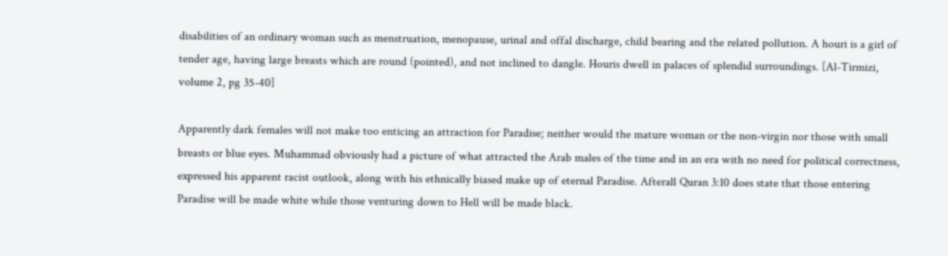disabilities of an ordinary woman such as menstruation, menopause, urinal and offal discharge, child bearing and the related pollution. A houri is a girl of tender age, having large breasts which are round (pointed), and not inclined to dangle. Houris dwell in palaces of splendid surroundings. [Al-Tirmizi, volume 2, pg 35-40]

Apparently dark females will not make too enticing an attraction for Paradise; neither would the mature woman or the non-virgin nor those with small breasts or blue eyes. Muhammad obviously had a picture of what attracted the Arab males of the time and in an era with no need for political correctness, expressed his apparent racist outlook, along with his ethnically biased make up of eternal Paradise. Afterall Quran 3:10 does state that those entering Paradise will be made white while those venturing down to Hell will be made black.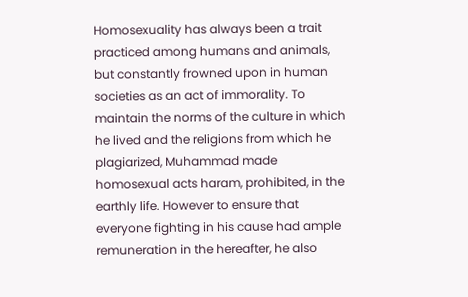Homosexuality has always been a trait practiced among humans and animals, but constantly frowned upon in human societies as an act of immorality. To maintain the norms of the culture in which he lived and the religions from which he plagiarized, Muhammad made homosexual acts haram, prohibited, in the earthly life. However to ensure that everyone fighting in his cause had ample remuneration in the hereafter, he also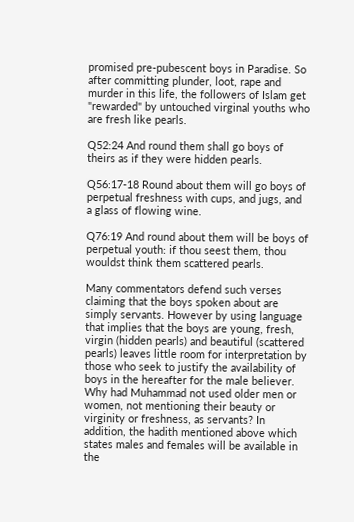promised pre-pubescent boys in Paradise. So after committing plunder, loot, rape and murder in this life, the followers of Islam get "rewarded" by untouched virginal youths who are fresh like pearls.

Q52:24 And round them shall go boys of theirs as if they were hidden pearls.

Q56:17-18 Round about them will go boys of perpetual freshness with cups, and jugs, and a glass of flowing wine.

Q76:19 And round about them will be boys of perpetual youth: if thou seest them, thou wouldst think them scattered pearls.

Many commentators defend such verses claiming that the boys spoken about are simply servants. However by using language that implies that the boys are young, fresh, virgin (hidden pearls) and beautiful (scattered pearls) leaves little room for interpretation by those who seek to justify the availability of boys in the hereafter for the male believer. Why had Muhammad not used older men or women, not mentioning their beauty or virginity or freshness, as servants? In addition, the hadith mentioned above which states males and females will be available in the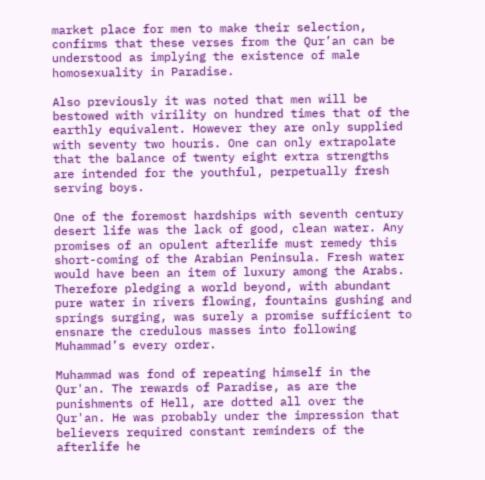market place for men to make their selection, confirms that these verses from the Qur’an can be understood as implying the existence of male homosexuality in Paradise.

Also previously it was noted that men will be bestowed with virility on hundred times that of the earthly equivalent. However they are only supplied with seventy two houris. One can only extrapolate that the balance of twenty eight extra strengths are intended for the youthful, perpetually fresh serving boys.

One of the foremost hardships with seventh century desert life was the lack of good, clean water. Any promises of an opulent afterlife must remedy this short-coming of the Arabian Peninsula. Fresh water would have been an item of luxury among the Arabs. Therefore pledging a world beyond, with abundant pure water in rivers flowing, fountains gushing and springs surging, was surely a promise sufficient to ensnare the credulous masses into following Muhammad’s every order.

Muhammad was fond of repeating himself in the Qur'an. The rewards of Paradise, as are the punishments of Hell, are dotted all over the Qur'an. He was probably under the impression that believers required constant reminders of the afterlife he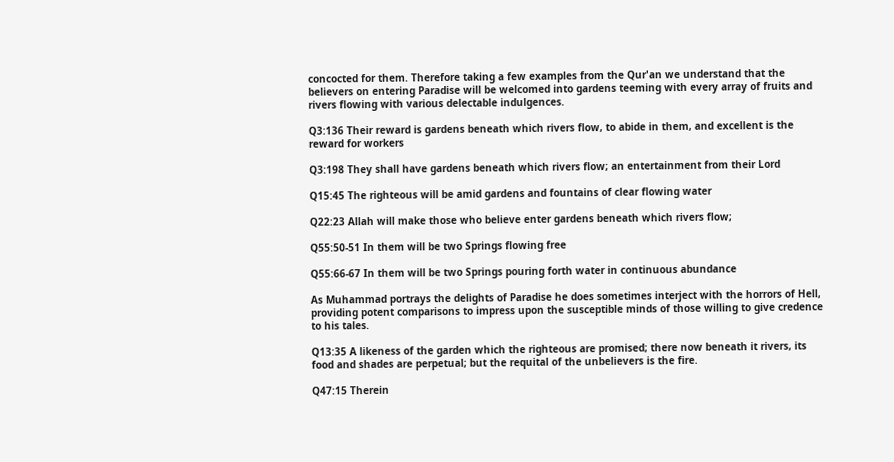concocted for them. Therefore taking a few examples from the Qur'an we understand that the believers on entering Paradise will be welcomed into gardens teeming with every array of fruits and rivers flowing with various delectable indulgences.

Q3:136 Their reward is gardens beneath which rivers flow, to abide in them, and excellent is the reward for workers

Q3:198 They shall have gardens beneath which rivers flow; an entertainment from their Lord

Q15:45 The righteous will be amid gardens and fountains of clear flowing water

Q22:23 Allah will make those who believe enter gardens beneath which rivers flow;

Q55:50-51 In them will be two Springs flowing free

Q55:66-67 In them will be two Springs pouring forth water in continuous abundance

As Muhammad portrays the delights of Paradise he does sometimes interject with the horrors of Hell, providing potent comparisons to impress upon the susceptible minds of those willing to give credence to his tales.

Q13:35 A likeness of the garden which the righteous are promised; there now beneath it rivers, its food and shades are perpetual; but the requital of the unbelievers is the fire.

Q47:15 Therein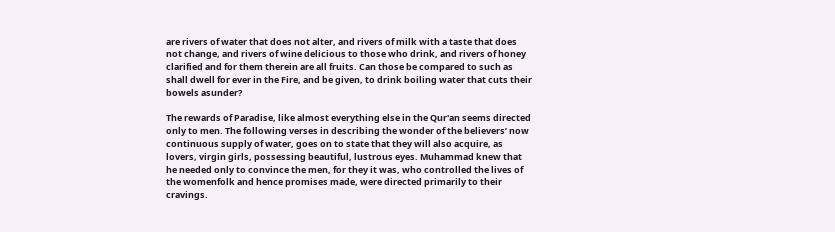are rivers of water that does not alter, and rivers of milk with a taste that does not change, and rivers of wine delicious to those who drink, and rivers of honey clarified and for them therein are all fruits. Can those be compared to such as shall dwell for ever in the Fire, and be given, to drink boiling water that cuts their bowels asunder?

The rewards of Paradise, like almost everything else in the Qur'an seems directed only to men. The following verses in describing the wonder of the believers’ now continuous supply of water, goes on to state that they will also acquire, as lovers, virgin girls, possessing beautiful, lustrous eyes. Muhammad knew that he needed only to convince the men, for they it was, who controlled the lives of the womenfolk and hence promises made, were directed primarily to their cravings.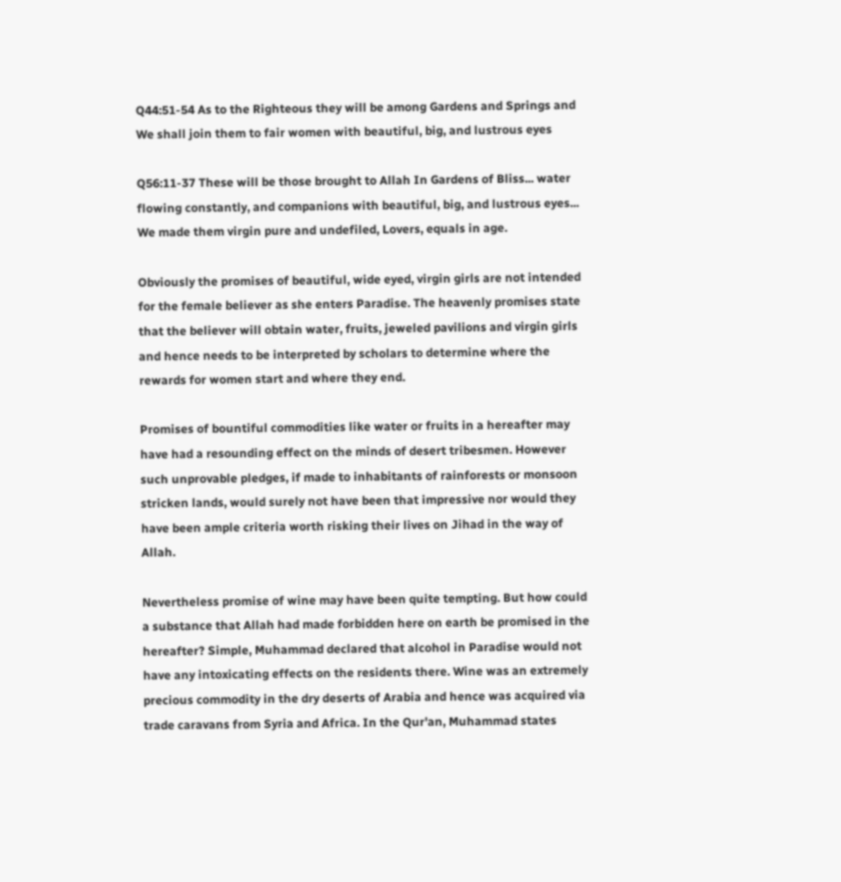Q44:51-54 As to the Righteous they will be among Gardens and Springs and We shall join them to fair women with beautiful, big, and lustrous eyes

Q56:11-37 These will be those brought to Allah In Gardens of Bliss... water flowing constantly, and companions with beautiful, big, and lustrous eyes... We made them virgin pure and undefiled, Lovers, equals in age.

Obviously the promises of beautiful, wide eyed, virgin girls are not intended for the female believer as she enters Paradise. The heavenly promises state that the believer will obtain water, fruits, jeweled pavilions and virgin girls and hence needs to be interpreted by scholars to determine where the rewards for women start and where they end.

Promises of bountiful commodities like water or fruits in a hereafter may have had a resounding effect on the minds of desert tribesmen. However such unprovable pledges, if made to inhabitants of rainforests or monsoon stricken lands, would surely not have been that impressive nor would they have been ample criteria worth risking their lives on Jihad in the way of Allah.

Nevertheless promise of wine may have been quite tempting. But how could a substance that Allah had made forbidden here on earth be promised in the hereafter? Simple, Muhammad declared that alcohol in Paradise would not have any intoxicating effects on the residents there. Wine was an extremely precious commodity in the dry deserts of Arabia and hence was acquired via trade caravans from Syria and Africa. In the Qur'an, Muhammad states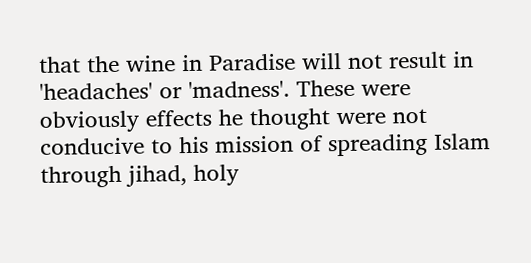that the wine in Paradise will not result in 'headaches' or 'madness'. These were obviously effects he thought were not conducive to his mission of spreading Islam through jihad, holy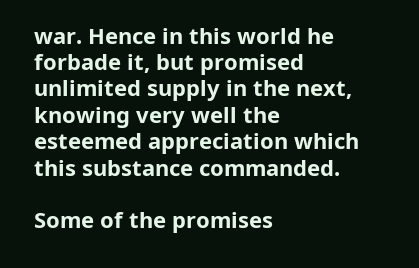war. Hence in this world he forbade it, but promised unlimited supply in the next, knowing very well the esteemed appreciation which this substance commanded.

Some of the promises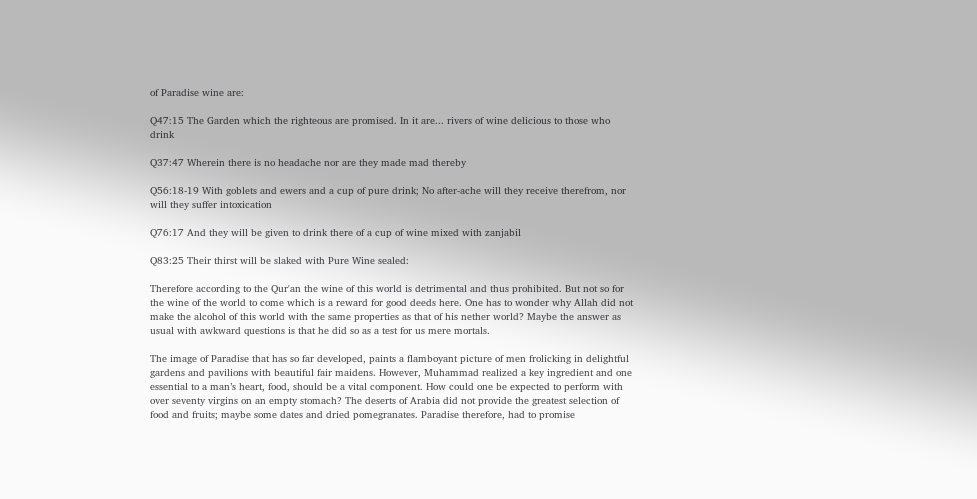of Paradise wine are:

Q47:15 The Garden which the righteous are promised. In it are... rivers of wine delicious to those who drink

Q37:47 Wherein there is no headache nor are they made mad thereby

Q56:18-19 With goblets and ewers and a cup of pure drink; No after-ache will they receive therefrom, nor will they suffer intoxication

Q76:17 And they will be given to drink there of a cup of wine mixed with zanjabil

Q83:25 Their thirst will be slaked with Pure Wine sealed:

Therefore according to the Qur'an the wine of this world is detrimental and thus prohibited. But not so for the wine of the world to come which is a reward for good deeds here. One has to wonder why Allah did not make the alcohol of this world with the same properties as that of his nether world? Maybe the answer as usual with awkward questions is that he did so as a test for us mere mortals.

The image of Paradise that has so far developed, paints a flamboyant picture of men frolicking in delightful gardens and pavilions with beautiful fair maidens. However, Muhammad realized a key ingredient and one essential to a man’s heart, food, should be a vital component. How could one be expected to perform with over seventy virgins on an empty stomach? The deserts of Arabia did not provide the greatest selection of food and fruits; maybe some dates and dried pomegranates. Paradise therefore, had to promise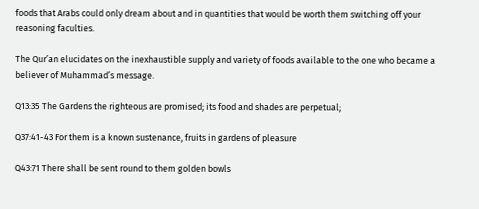foods that Arabs could only dream about and in quantities that would be worth them switching off your reasoning faculties.

The Qur’an elucidates on the inexhaustible supply and variety of foods available to the one who became a believer of Muhammad’s message.

Q13:35 The Gardens the righteous are promised; its food and shades are perpetual;

Q37:41-43 For them is a known sustenance, fruits in gardens of pleasure

Q43:71 There shall be sent round to them golden bowls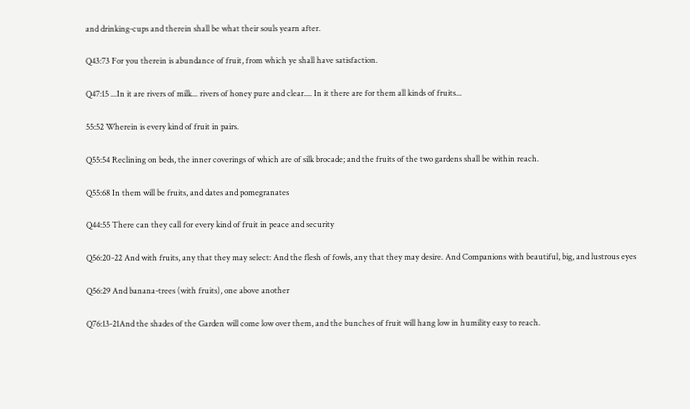and drinking-cups and therein shall be what their souls yearn after.

Q43:73 For you therein is abundance of fruit, from which ye shall have satisfaction.

Q47:15 ...In it are rivers of milk... rivers of honey pure and clear.... In it there are for them all kinds of fruits...

55:52 Wherein is every kind of fruit in pairs.

Q55:54 Reclining on beds, the inner coverings of which are of silk brocade; and the fruits of the two gardens shall be within reach.

Q55:68 In them will be fruits, and dates and pomegranates

Q44:55 There can they call for every kind of fruit in peace and security

Q56:20-22 And with fruits, any that they may select: And the flesh of fowls, any that they may desire. And Companions with beautiful, big, and lustrous eyes

Q56:29 And banana-trees (with fruits), one above another

Q76:13-21And the shades of the Garden will come low over them, and the bunches of fruit will hang low in humility easy to reach.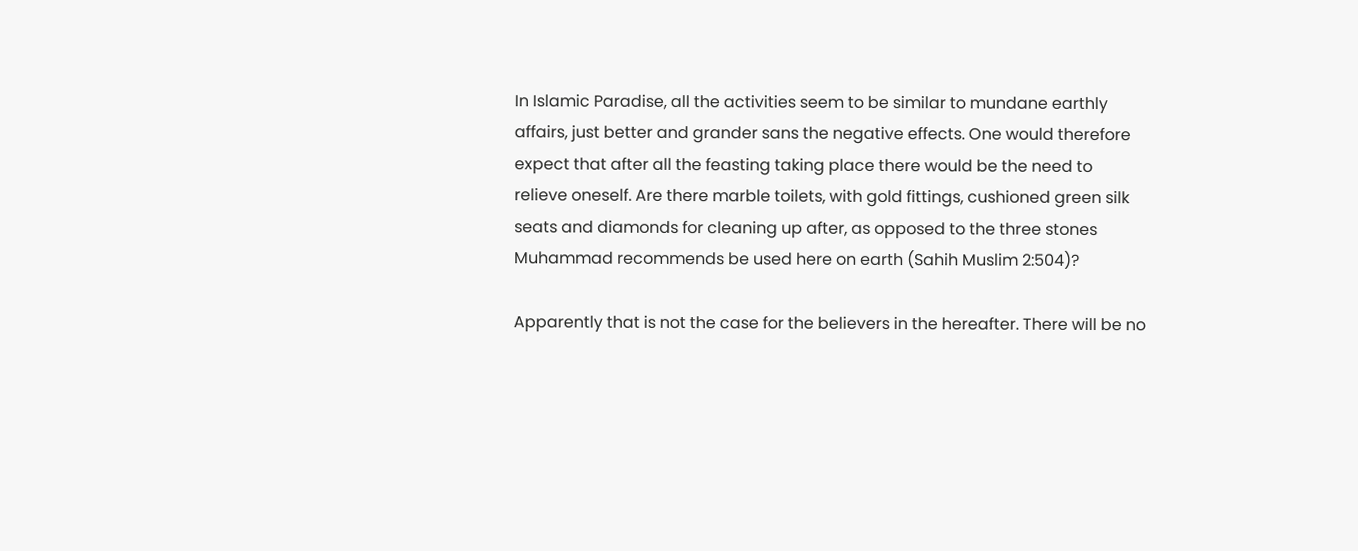In Islamic Paradise, all the activities seem to be similar to mundane earthly affairs, just better and grander sans the negative effects. One would therefore expect that after all the feasting taking place there would be the need to relieve oneself. Are there marble toilets, with gold fittings, cushioned green silk seats and diamonds for cleaning up after, as opposed to the three stones Muhammad recommends be used here on earth (Sahih Muslim 2:504)?

Apparently that is not the case for the believers in the hereafter. There will be no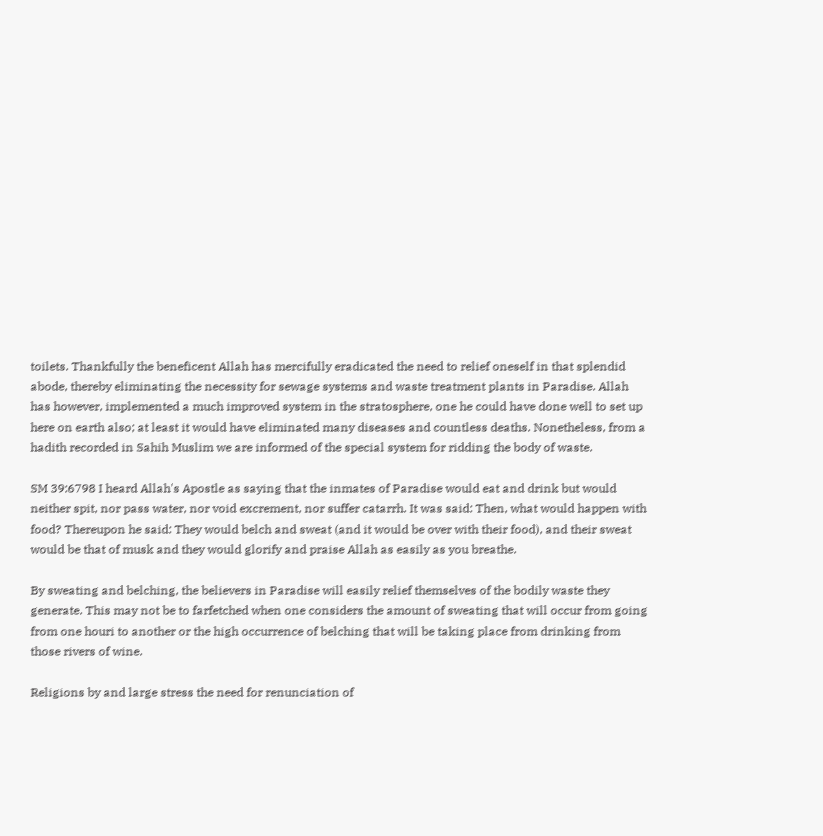toilets. Thankfully the beneficent Allah has mercifully eradicated the need to relief oneself in that splendid abode, thereby eliminating the necessity for sewage systems and waste treatment plants in Paradise. Allah has however, implemented a much improved system in the stratosphere, one he could have done well to set up here on earth also; at least it would have eliminated many diseases and countless deaths. Nonetheless, from a hadith recorded in Sahih Muslim we are informed of the special system for ridding the body of waste.

SM 39:6798 I heard Allah's Apostle as saying that the inmates of Paradise would eat and drink but would neither spit, nor pass water, nor void excrement, nor suffer catarrh. It was said: Then, what would happen with food? Thereupon he said: They would belch and sweat (and it would be over with their food), and their sweat would be that of musk and they would glorify and praise Allah as easily as you breathe.

By sweating and belching, the believers in Paradise will easily relief themselves of the bodily waste they generate. This may not be to farfetched when one considers the amount of sweating that will occur from going from one houri to another or the high occurrence of belching that will be taking place from drinking from those rivers of wine.

Religions by and large stress the need for renunciation of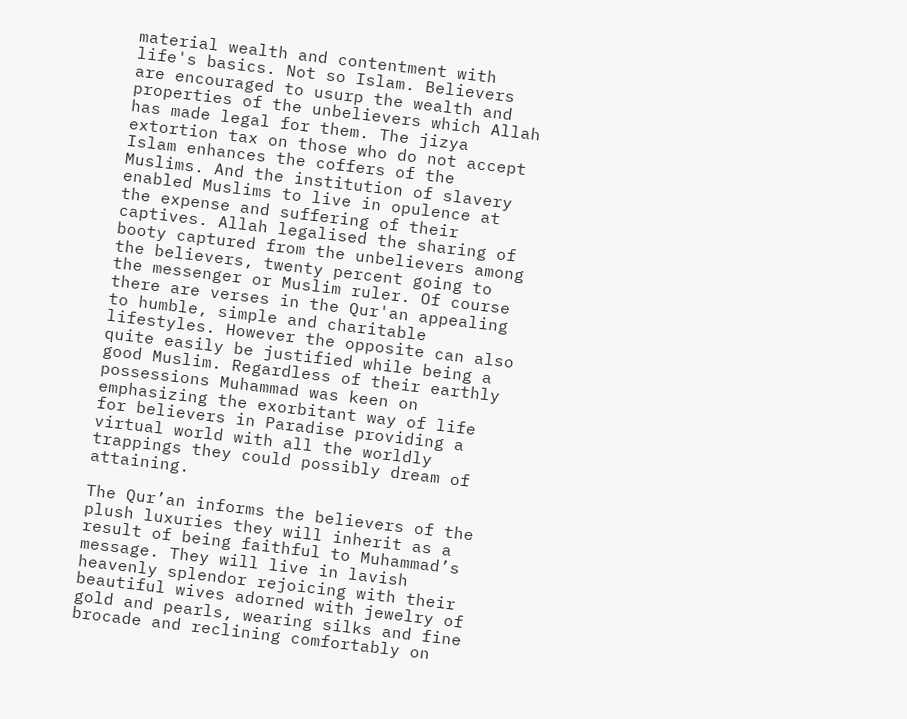material wealth and contentment with life's basics. Not so Islam. Believers are encouraged to usurp the wealth and properties of the unbelievers which Allah has made legal for them. The jizya extortion tax on those who do not accept Islam enhances the coffers of the Muslims. And the institution of slavery enabled Muslims to live in opulence at the expense and suffering of their captives. Allah legalised the sharing of booty captured from the unbelievers among the believers, twenty percent going to the messenger or Muslim ruler. Of course there are verses in the Qur'an appealing to humble, simple and charitable lifestyles. However the opposite can also quite easily be justified while being a good Muslim. Regardless of their earthly possessions Muhammad was keen on emphasizing the exorbitant way of life for believers in Paradise providing a virtual world with all the worldly trappings they could possibly dream of attaining.

The Qur’an informs the believers of the plush luxuries they will inherit as a result of being faithful to Muhammad’s message. They will live in lavish heavenly splendor rejoicing with their beautiful wives adorned with jewelry of gold and pearls, wearing silks and fine brocade and reclining comfortably on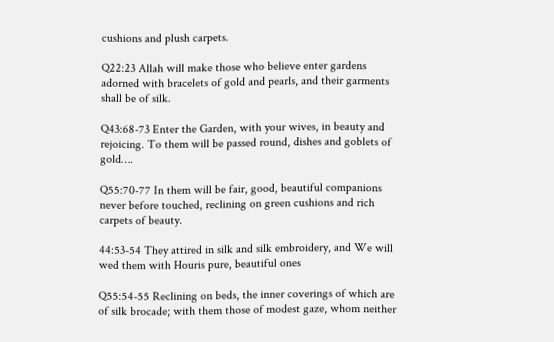cushions and plush carpets.

Q22:23 Allah will make those who believe enter gardens adorned with bracelets of gold and pearls, and their garments shall be of silk.

Q43:68-73 Enter the Garden, with your wives, in beauty and rejoicing. To them will be passed round, dishes and goblets of gold….

Q55:70-77 In them will be fair, good, beautiful companions never before touched, reclining on green cushions and rich carpets of beauty.

44:53-54 They attired in silk and silk embroidery, and We will wed them with Houris pure, beautiful ones

Q55:54-55 Reclining on beds, the inner coverings of which are of silk brocade; with them those of modest gaze, whom neither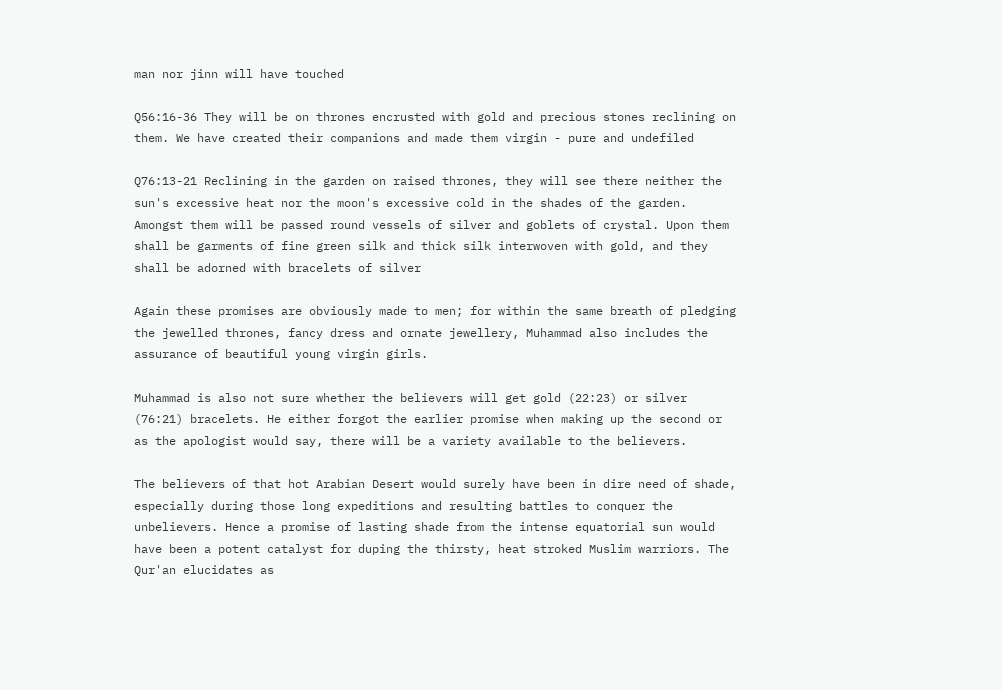man nor jinn will have touched

Q56:16-36 They will be on thrones encrusted with gold and precious stones reclining on them. We have created their companions and made them virgin - pure and undefiled

Q76:13-21 Reclining in the garden on raised thrones, they will see there neither the sun's excessive heat nor the moon's excessive cold in the shades of the garden. Amongst them will be passed round vessels of silver and goblets of crystal. Upon them shall be garments of fine green silk and thick silk interwoven with gold, and they shall be adorned with bracelets of silver

Again these promises are obviously made to men; for within the same breath of pledging the jewelled thrones, fancy dress and ornate jewellery, Muhammad also includes the assurance of beautiful young virgin girls.

Muhammad is also not sure whether the believers will get gold (22:23) or silver (76:21) bracelets. He either forgot the earlier promise when making up the second or as the apologist would say, there will be a variety available to the believers.

The believers of that hot Arabian Desert would surely have been in dire need of shade, especially during those long expeditions and resulting battles to conquer the unbelievers. Hence a promise of lasting shade from the intense equatorial sun would have been a potent catalyst for duping the thirsty, heat stroked Muslim warriors. The Qur'an elucidates as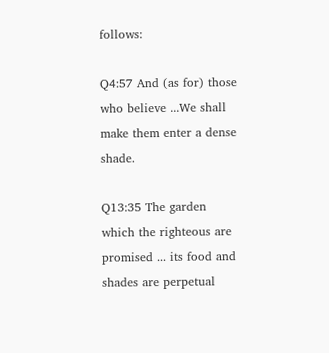follows:

Q4:57 And (as for) those who believe ...We shall make them enter a dense shade.

Q13:35 The garden which the righteous are promised ... its food and shades are perpetual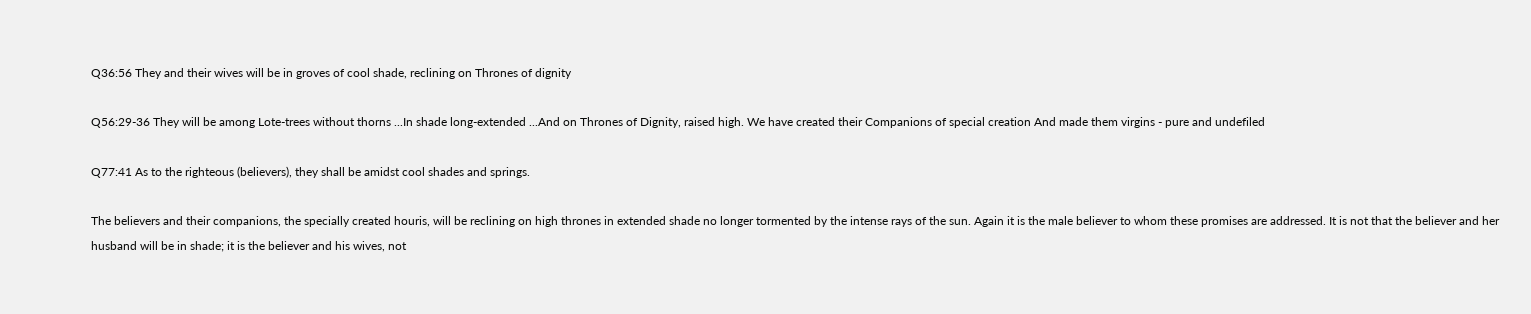Q36:56 They and their wives will be in groves of cool shade, reclining on Thrones of dignity

Q56:29-36 They will be among Lote-trees without thorns ...In shade long-extended ...And on Thrones of Dignity, raised high. We have created their Companions of special creation And made them virgins - pure and undefiled

Q77:41 As to the righteous (believers), they shall be amidst cool shades and springs.

The believers and their companions, the specially created houris, will be reclining on high thrones in extended shade no longer tormented by the intense rays of the sun. Again it is the male believer to whom these promises are addressed. It is not that the believer and her husband will be in shade; it is the believer and his wives, not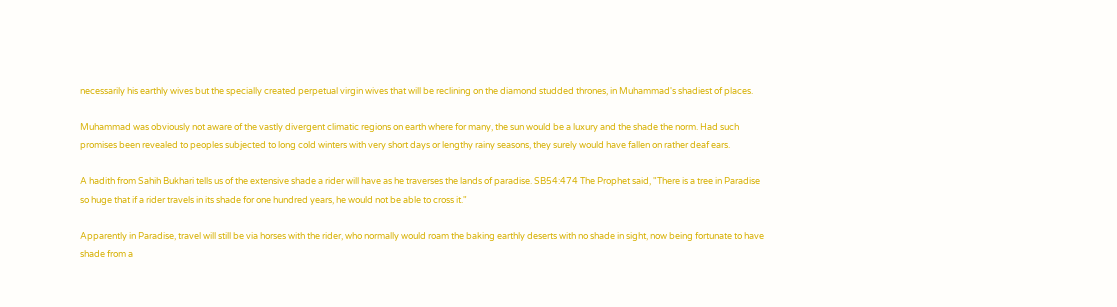necessarily his earthly wives but the specially created perpetual virgin wives that will be reclining on the diamond studded thrones, in Muhammad's shadiest of places.

Muhammad was obviously not aware of the vastly divergent climatic regions on earth where for many, the sun would be a luxury and the shade the norm. Had such promises been revealed to peoples subjected to long cold winters with very short days or lengthy rainy seasons, they surely would have fallen on rather deaf ears.

A hadith from Sahih Bukhari tells us of the extensive shade a rider will have as he traverses the lands of paradise. SB54:474 The Prophet said, "There is a tree in Paradise so huge that if a rider travels in its shade for one hundred years, he would not be able to cross it."

Apparently in Paradise, travel will still be via horses with the rider, who normally would roam the baking earthly deserts with no shade in sight, now being fortunate to have shade from a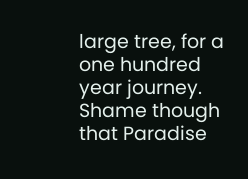large tree, for a one hundred year journey. Shame though that Paradise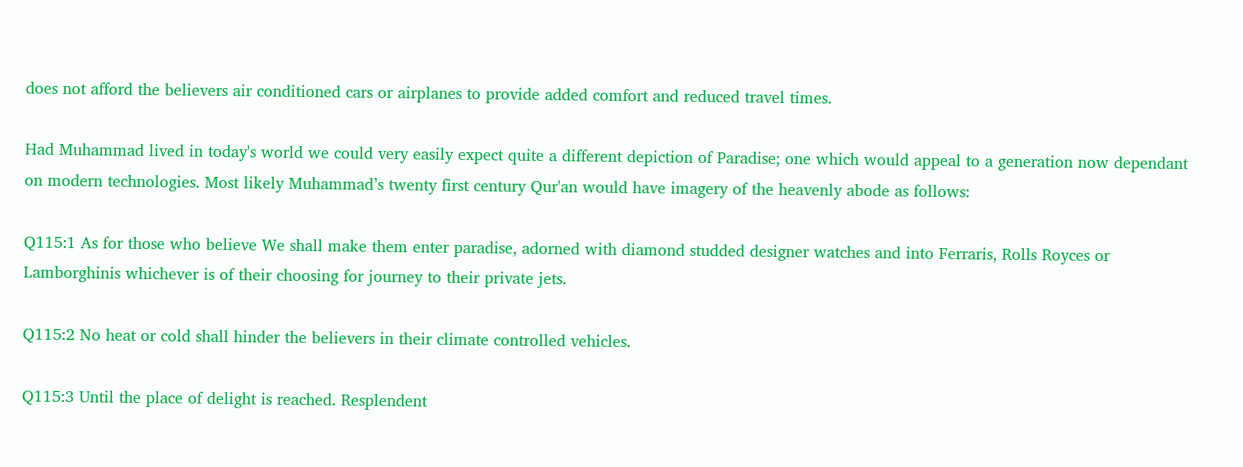does not afford the believers air conditioned cars or airplanes to provide added comfort and reduced travel times.

Had Muhammad lived in today's world we could very easily expect quite a different depiction of Paradise; one which would appeal to a generation now dependant on modern technologies. Most likely Muhammad’s twenty first century Qur'an would have imagery of the heavenly abode as follows:

Q115:1 As for those who believe We shall make them enter paradise, adorned with diamond studded designer watches and into Ferraris, Rolls Royces or Lamborghinis whichever is of their choosing for journey to their private jets.

Q115:2 No heat or cold shall hinder the believers in their climate controlled vehicles.

Q115:3 Until the place of delight is reached. Resplendent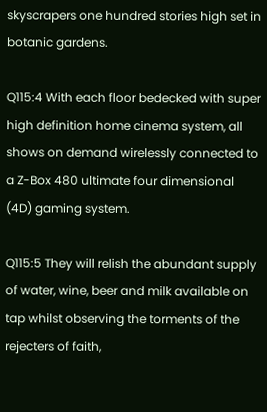skyscrapers one hundred stories high set in botanic gardens.

Q115:4 With each floor bedecked with super high definition home cinema system, all shows on demand wirelessly connected to a Z-Box 480 ultimate four dimensional (4D) gaming system.

Q115:5 They will relish the abundant supply of water, wine, beer and milk available on tap whilst observing the torments of the rejecters of faith,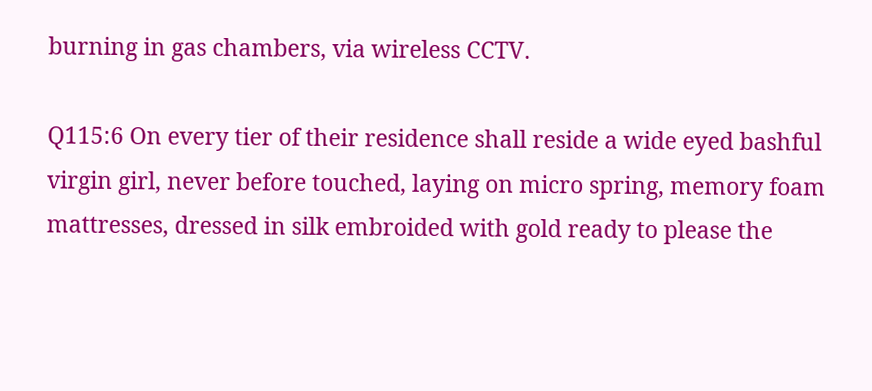burning in gas chambers, via wireless CCTV.

Q115:6 On every tier of their residence shall reside a wide eyed bashful virgin girl, never before touched, laying on micro spring, memory foam mattresses, dressed in silk embroided with gold ready to please the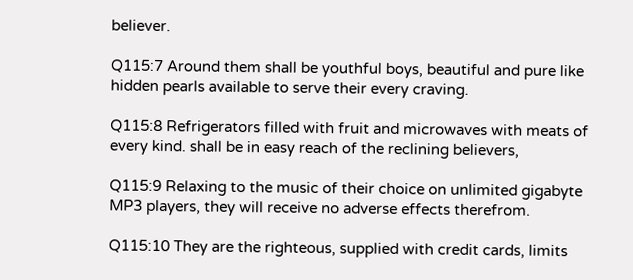believer.

Q115:7 Around them shall be youthful boys, beautiful and pure like hidden pearls available to serve their every craving.

Q115:8 Refrigerators filled with fruit and microwaves with meats of every kind. shall be in easy reach of the reclining believers,

Q115:9 Relaxing to the music of their choice on unlimited gigabyte MP3 players, they will receive no adverse effects therefrom.

Q115:10 They are the righteous, supplied with credit cards, limits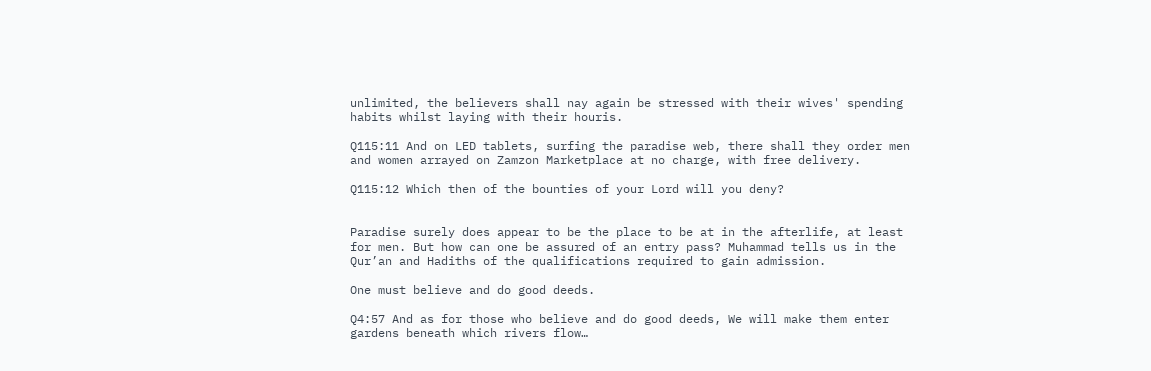unlimited, the believers shall nay again be stressed with their wives' spending habits whilst laying with their houris.

Q115:11 And on LED tablets, surfing the paradise web, there shall they order men and women arrayed on Zamzon Marketplace at no charge, with free delivery.

Q115:12 Which then of the bounties of your Lord will you deny?


Paradise surely does appear to be the place to be at in the afterlife, at least for men. But how can one be assured of an entry pass? Muhammad tells us in the Qur’an and Hadiths of the qualifications required to gain admission.

One must believe and do good deeds.

Q4:57 And as for those who believe and do good deeds, We will make them enter gardens beneath which rivers flow…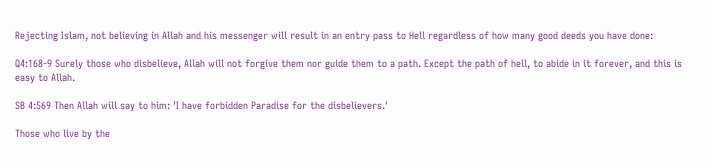Rejecting Islam, not believing in Allah and his messenger will result in an entry pass to Hell regardless of how many good deeds you have done:

Q4:168-9 Surely those who disbelieve, Allah will not forgive them nor guide them to a path. Except the path of hell, to abide in it forever, and this is easy to Allah.

SB 4:569 Then Allah will say to him: 'I have forbidden Paradise for the disbelievers.'

Those who live by the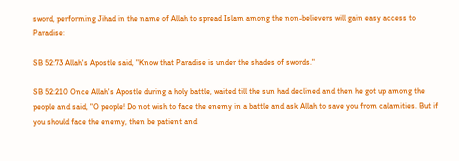sword, performing Jihad in the name of Allah to spread Islam among the non-believers will gain easy access to Paradise:

SB 52:73 Allah's Apostle said, "Know that Paradise is under the shades of swords."

SB 52:210 Once Allah's Apostle during a holy battle, waited till the sun had declined and then he got up among the people and said, "O people! Do not wish to face the enemy in a battle and ask Allah to save you from calamities. But if you should face the enemy, then be patient and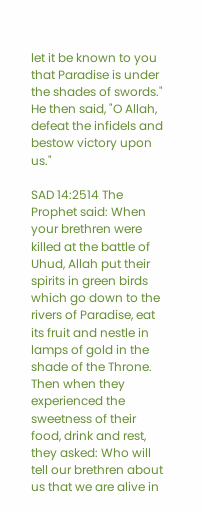let it be known to you that Paradise is under the shades of swords." He then said, "O Allah, defeat the infidels and bestow victory upon us."

SAD 14:2514 The Prophet said: When your brethren were killed at the battle of Uhud, Allah put their spirits in green birds which go down to the rivers of Paradise, eat its fruit and nestle in lamps of gold in the shade of the Throne. Then when they experienced the sweetness of their food, drink and rest, they asked: Who will tell our brethren about us that we are alive in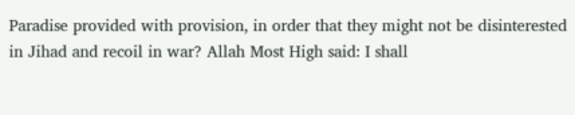Paradise provided with provision, in order that they might not be disinterested in Jihad and recoil in war? Allah Most High said: I shall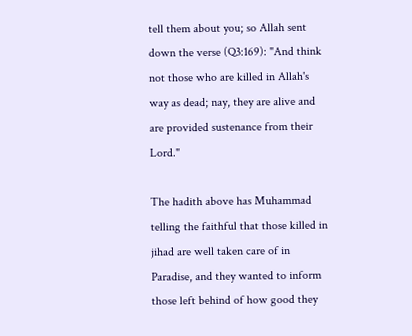tell them about you; so Allah sent down the verse (Q3:169): "And think not those who are killed in Allah's way as dead; nay, they are alive and are provided sustenance from their Lord."

The hadith above has Muhammad telling the faithful that those killed in jihad are well taken care of in Paradise, and they wanted to inform those left behind of how good they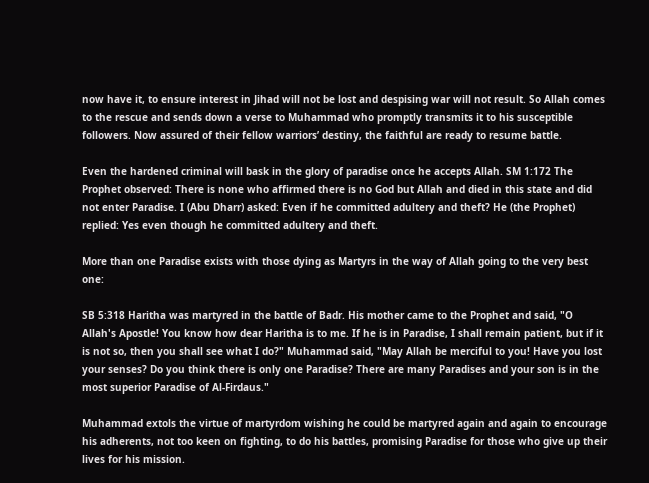now have it, to ensure interest in Jihad will not be lost and despising war will not result. So Allah comes to the rescue and sends down a verse to Muhammad who promptly transmits it to his susceptible followers. Now assured of their fellow warriors’ destiny, the faithful are ready to resume battle.

Even the hardened criminal will bask in the glory of paradise once he accepts Allah. SM 1:172 The Prophet observed: There is none who affirmed there is no God but Allah and died in this state and did not enter Paradise. I (Abu Dharr) asked: Even if he committed adultery and theft? He (the Prophet) replied: Yes even though he committed adultery and theft.

More than one Paradise exists with those dying as Martyrs in the way of Allah going to the very best one:

SB 5:318 Haritha was martyred in the battle of Badr. His mother came to the Prophet and said, "O Allah's Apostle! You know how dear Haritha is to me. If he is in Paradise, I shall remain patient, but if it is not so, then you shall see what I do?" Muhammad said, "May Allah be merciful to you! Have you lost your senses? Do you think there is only one Paradise? There are many Paradises and your son is in the most superior Paradise of Al-Firdaus."

Muhammad extols the virtue of martyrdom wishing he could be martyred again and again to encourage his adherents, not too keen on fighting, to do his battles, promising Paradise for those who give up their lives for his mission.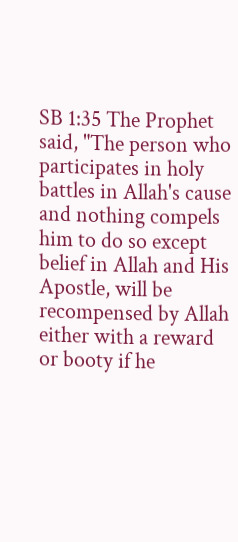SB 1:35 The Prophet  said, "The person who participates in holy battles in Allah's cause and nothing compels him to do so except belief in Allah and His Apostle, will be recompensed by Allah either with a reward or booty if he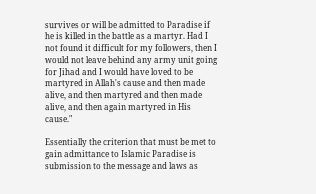survives or will be admitted to Paradise if he is killed in the battle as a martyr. Had I not found it difficult for my followers, then I would not leave behind any army unit going for Jihad and I would have loved to be martyred in Allah's cause and then made alive, and then martyred and then made alive, and then again martyred in His cause."

Essentially the criterion that must be met to gain admittance to Islamic Paradise is submission to the message and laws as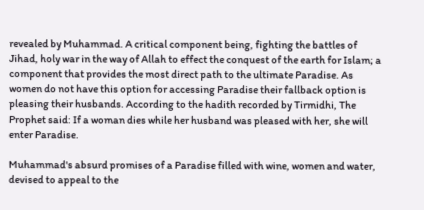revealed by Muhammad. A critical component being, fighting the battles of Jihad, holy war in the way of Allah to effect the conquest of the earth for Islam; a component that provides the most direct path to the ultimate Paradise. As women do not have this option for accessing Paradise their fallback option is pleasing their husbands. According to the hadith recorded by Tirmidhi, The Prophet said: If a woman dies while her husband was pleased with her, she will enter Paradise.

Muhammad's absurd promises of a Paradise filled with wine, women and water, devised to appeal to the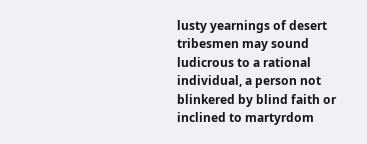lusty yearnings of desert tribesmen may sound ludicrous to a rational individual, a person not blinkered by blind faith or inclined to martyrdom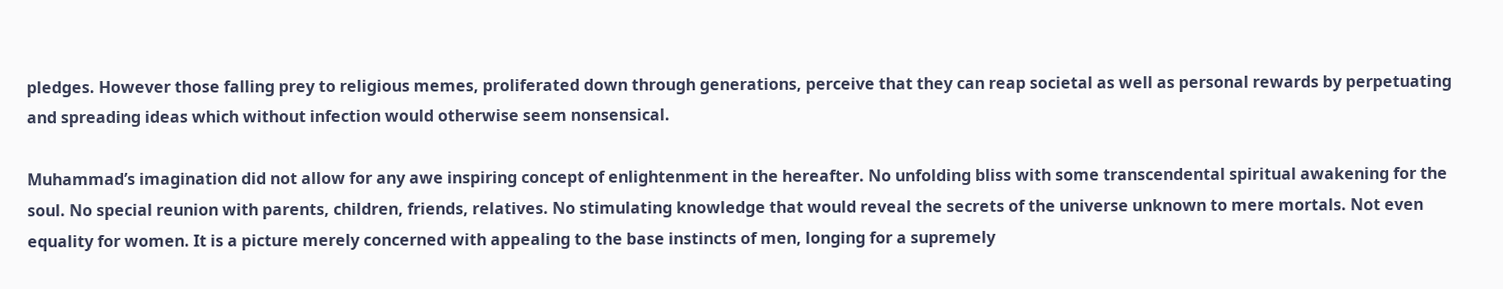pledges. However those falling prey to religious memes, proliferated down through generations, perceive that they can reap societal as well as personal rewards by perpetuating and spreading ideas which without infection would otherwise seem nonsensical.

Muhammad’s imagination did not allow for any awe inspiring concept of enlightenment in the hereafter. No unfolding bliss with some transcendental spiritual awakening for the soul. No special reunion with parents, children, friends, relatives. No stimulating knowledge that would reveal the secrets of the universe unknown to mere mortals. Not even equality for women. It is a picture merely concerned with appealing to the base instincts of men, longing for a supremely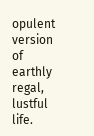opulent version of earthly regal, lustful life.